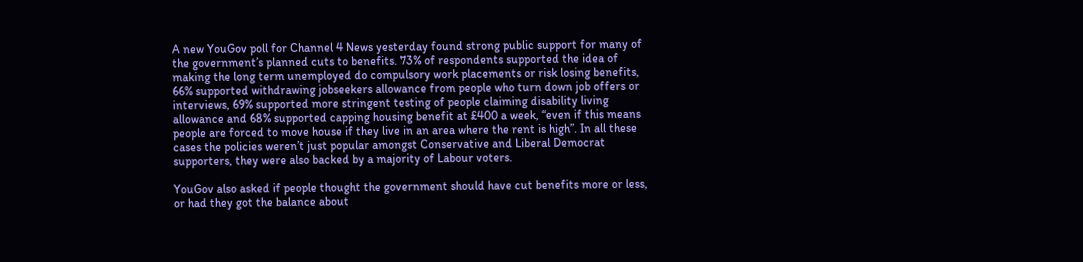A new YouGov poll for Channel 4 News yesterday found strong public support for many of the government’s planned cuts to benefits. 73% of respondents supported the idea of making the long term unemployed do compulsory work placements or risk losing benefits, 66% supported withdrawing jobseekers allowance from people who turn down job offers or interviews, 69% supported more stringent testing of people claiming disability living allowance and 68% supported capping housing benefit at £400 a week, “even if this means people are forced to move house if they live in an area where the rent is high”. In all these cases the policies weren’t just popular amongst Conservative and Liberal Democrat supporters, they were also backed by a majority of Labour voters.

YouGov also asked if people thought the government should have cut benefits more or less, or had they got the balance about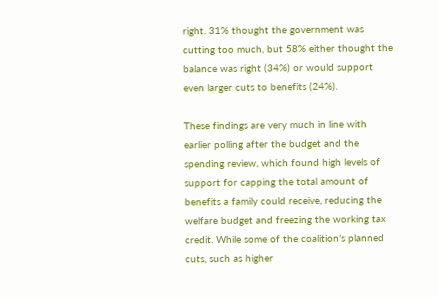right. 31% thought the government was cutting too much, but 58% either thought the balance was right (34%) or would support even larger cuts to benefits (24%).

These findings are very much in line with earlier polling after the budget and the spending review, which found high levels of support for capping the total amount of benefits a family could receive, reducing the welfare budget and freezing the working tax credit. While some of the coalition’s planned cuts, such as higher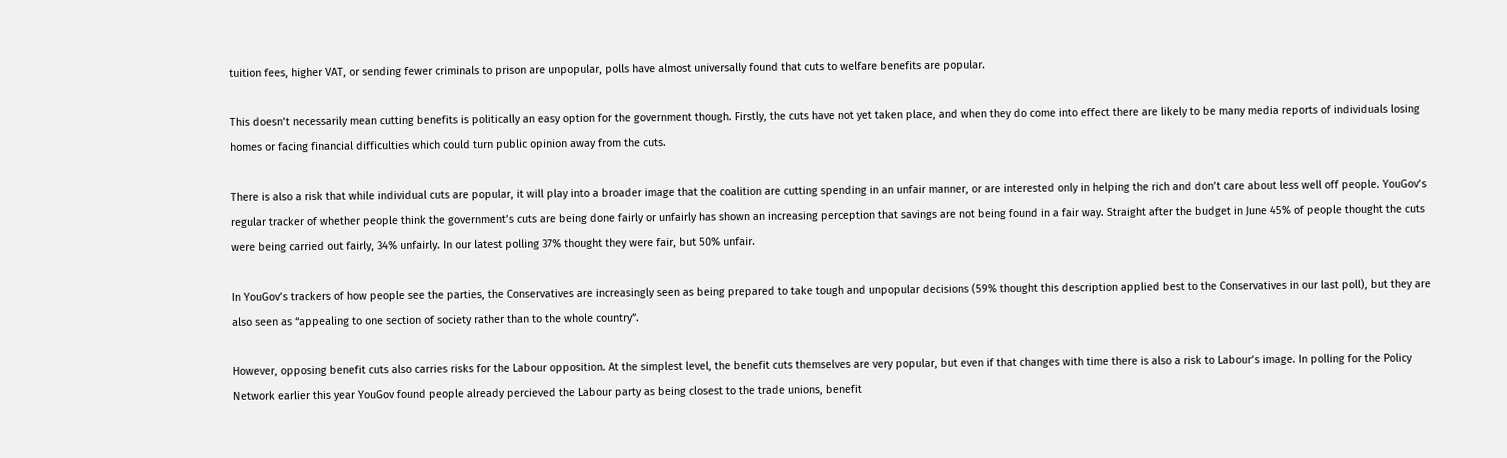tuition fees, higher VAT, or sending fewer criminals to prison are unpopular, polls have almost universally found that cuts to welfare benefits are popular.

This doesn’t necessarily mean cutting benefits is politically an easy option for the government though. Firstly, the cuts have not yet taken place, and when they do come into effect there are likely to be many media reports of individuals losing homes or facing financial difficulties which could turn public opinion away from the cuts.

There is also a risk that while individual cuts are popular, it will play into a broader image that the coalition are cutting spending in an unfair manner, or are interested only in helping the rich and don’t care about less well off people. YouGov’s regular tracker of whether people think the government’s cuts are being done fairly or unfairly has shown an increasing perception that savings are not being found in a fair way. Straight after the budget in June 45% of people thought the cuts were being carried out fairly, 34% unfairly. In our latest polling 37% thought they were fair, but 50% unfair.

In YouGov’s trackers of how people see the parties, the Conservatives are increasingly seen as being prepared to take tough and unpopular decisions (59% thought this description applied best to the Conservatives in our last poll), but they are also seen as “appealing to one section of society rather than to the whole country”.

However, opposing benefit cuts also carries risks for the Labour opposition. At the simplest level, the benefit cuts themselves are very popular, but even if that changes with time there is also a risk to Labour’s image. In polling for the Policy Network earlier this year YouGov found people already percieved the Labour party as being closest to the trade unions, benefit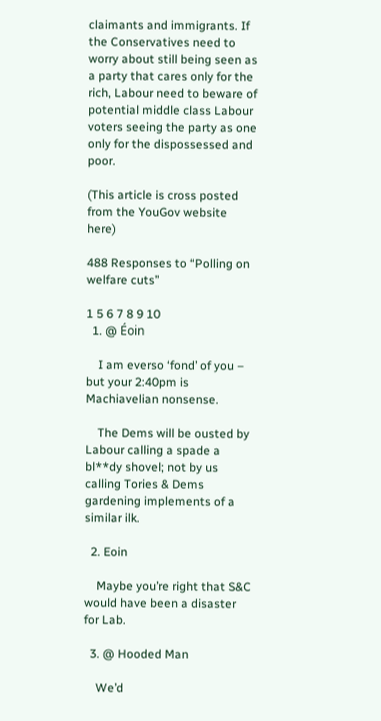claimants and immigrants. If the Conservatives need to worry about still being seen as a party that cares only for the rich, Labour need to beware of potential middle class Labour voters seeing the party as one only for the dispossessed and poor.

(This article is cross posted from the YouGov website here)

488 Responses to “Polling on welfare cuts”

1 5 6 7 8 9 10
  1. @ Éoin

    I am everso ‘fond’ of you – but your 2:40pm is Machiavelian nonsense.

    The Dems will be ousted by Labour calling a spade a bl**dy shovel; not by us calling Tories & Dems gardening implements of a similar ilk.

  2. Eoin

    Maybe you’re right that S&C would have been a disaster for Lab.

  3. @ Hooded Man

    We’d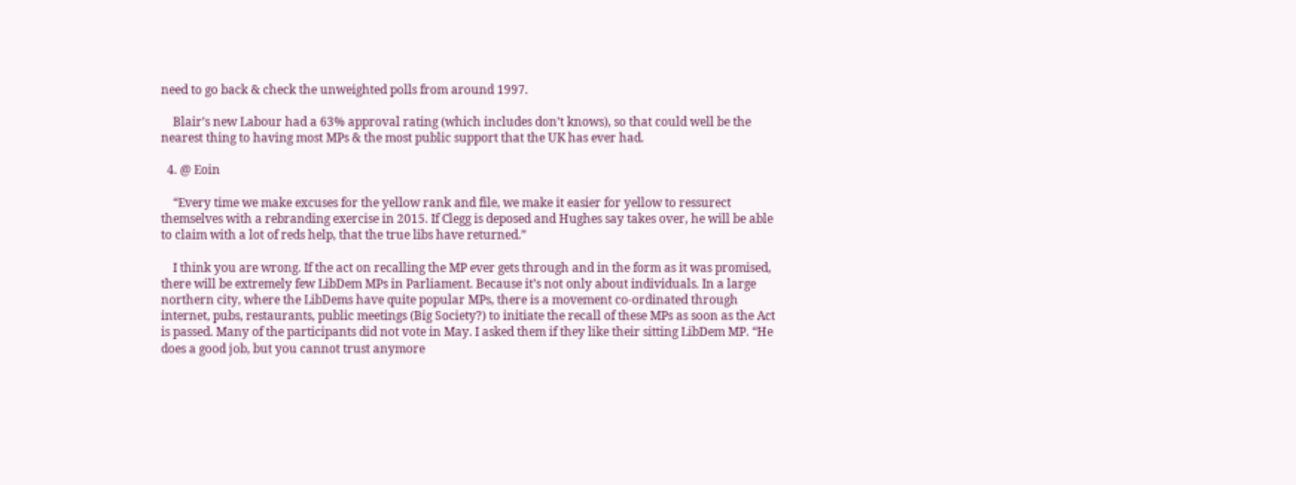need to go back & check the unweighted polls from around 1997.

    Blair’s new Labour had a 63% approval rating (which includes don’t knows), so that could well be the nearest thing to having most MPs & the most public support that the UK has ever had.

  4. @ Eoin

    “Every time we make excuses for the yellow rank and file, we make it easier for yellow to ressurect themselves with a rebranding exercise in 2015. If Clegg is deposed and Hughes say takes over, he will be able to claim with a lot of reds help, that the true libs have returned.”

    I think you are wrong. If the act on recalling the MP ever gets through and in the form as it was promised, there will be extremely few LibDem MPs in Parliament. Because it’s not only about individuals. In a large northern city, where the LibDems have quite popular MPs, there is a movement co-ordinated through internet, pubs, restaurants, public meetings (Big Society?) to initiate the recall of these MPs as soon as the Act is passed. Many of the participants did not vote in May. I asked them if they like their sitting LibDem MP. “He does a good job, but you cannot trust anymore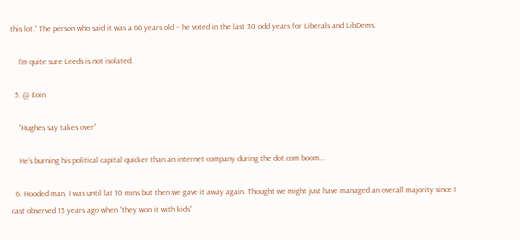this lot.” The person who said it was a 66 years old – he voted in the last 30 odd years for Liberals and LibDems.

    I’m quite sure Leeds is not isolated.

  5. @ Eoin

    “Hughes say takes over”

    He’s burning his political capital quicker than an internet company during the dot.com boom…

  6. Hooded man, I was until lat 10 mins but then we gave it away again. Thought we might just have managed an overall majority since I cast observed 15 years ago when “they won it with kids”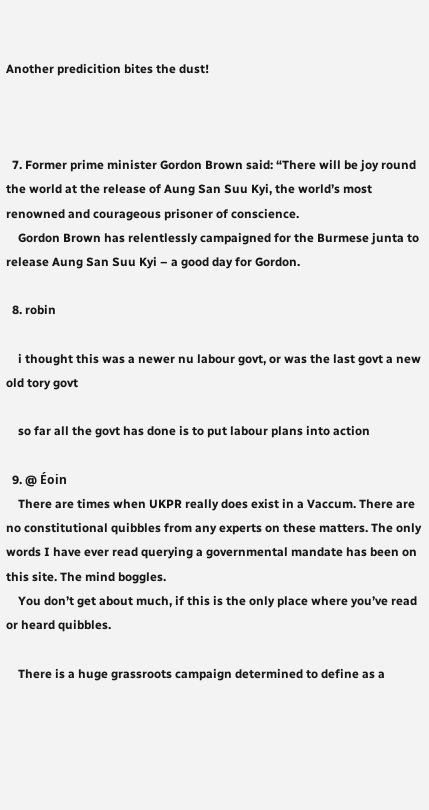Another predicition bites the dust!



  7. Former prime minister Gordon Brown said: “There will be joy round the world at the release of Aung San Suu Kyi, the world’s most renowned and courageous prisoner of conscience.
    Gordon Brown has relentlessly campaigned for the Burmese junta to release Aung San Suu Kyi – a good day for Gordon.

  8. robin

    i thought this was a newer nu labour govt, or was the last govt a new old tory govt

    so far all the govt has done is to put labour plans into action

  9. @ Éoin
    There are times when UKPR really does exist in a Vaccum. There are no constitutional quibbles from any experts on these matters. The only words I have ever read querying a governmental mandate has been on this site. The mind boggles.
    You don’t get about much, if this is the only place where you’ve read or heard quibbles.

    There is a huge grassroots campaign determined to define as a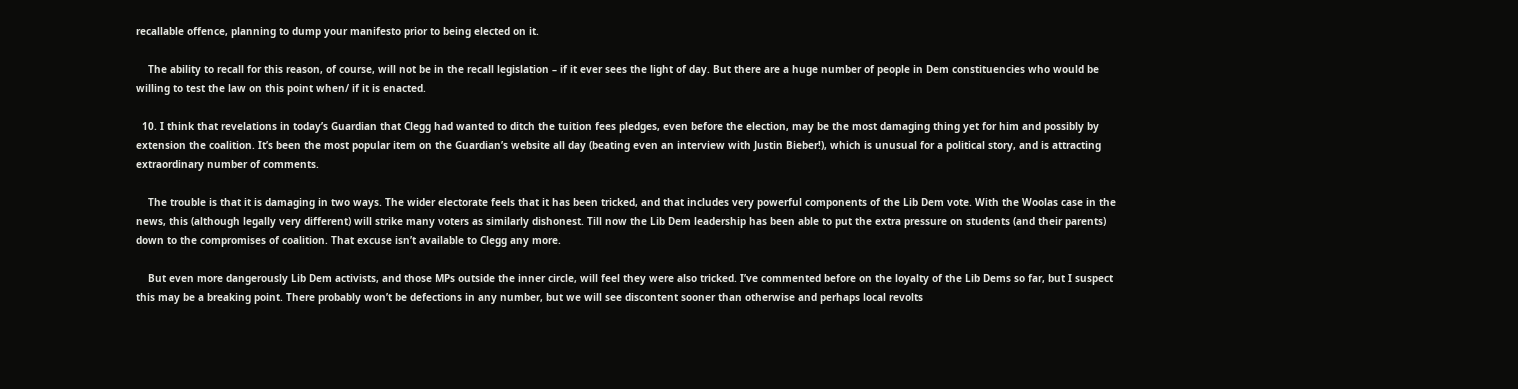recallable offence, planning to dump your manifesto prior to being elected on it.

    The ability to recall for this reason, of course, will not be in the recall legislation – if it ever sees the light of day. But there are a huge number of people in Dem constituencies who would be willing to test the law on this point when/ if it is enacted.

  10. I think that revelations in today’s Guardian that Clegg had wanted to ditch the tuition fees pledges, even before the election, may be the most damaging thing yet for him and possibly by extension the coalition. It’s been the most popular item on the Guardian’s website all day (beating even an interview with Justin Bieber!), which is unusual for a political story, and is attracting extraordinary number of comments.

    The trouble is that it is damaging in two ways. The wider electorate feels that it has been tricked, and that includes very powerful components of the Lib Dem vote. With the Woolas case in the news, this (although legally very different) will strike many voters as similarly dishonest. Till now the Lib Dem leadership has been able to put the extra pressure on students (and their parents) down to the compromises of coalition. That excuse isn’t available to Clegg any more.

    But even more dangerously Lib Dem activists, and those MPs outside the inner circle, will feel they were also tricked. I’ve commented before on the loyalty of the Lib Dems so far, but I suspect this may be a breaking point. There probably won’t be defections in any number, but we will see discontent sooner than otherwise and perhaps local revolts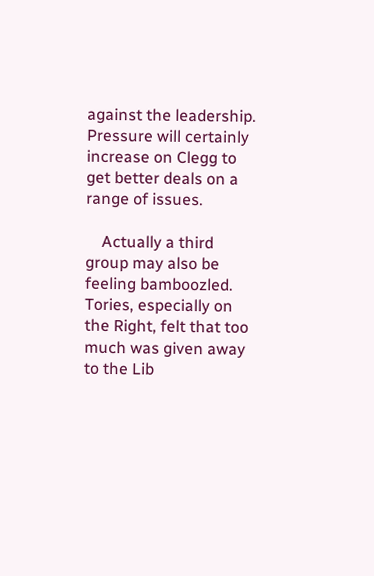against the leadership. Pressure will certainly increase on Clegg to get better deals on a range of issues.

    Actually a third group may also be feeling bamboozled. Tories, especially on the Right, felt that too much was given away to the Lib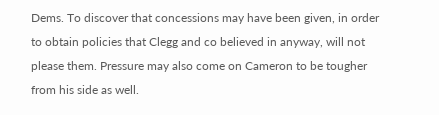Dems. To discover that concessions may have been given, in order to obtain policies that Clegg and co believed in anyway, will not please them. Pressure may also come on Cameron to be tougher from his side as well.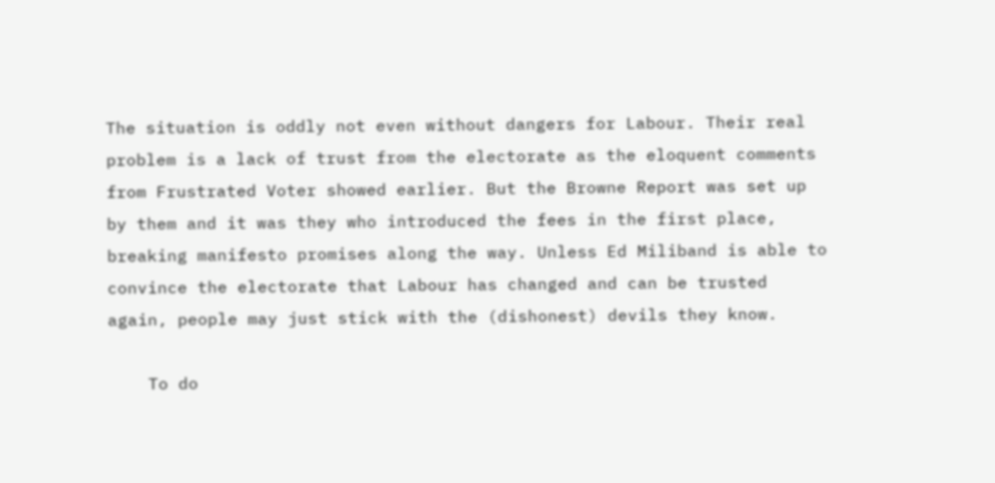The situation is oddly not even without dangers for Labour. Their real problem is a lack of trust from the electorate as the eloquent comments from Frustrated Voter showed earlier. But the Browne Report was set up by them and it was they who introduced the fees in the first place, breaking manifesto promises along the way. Unless Ed Miliband is able to convince the electorate that Labour has changed and can be trusted again, people may just stick with the (dishonest) devils they know.

    To do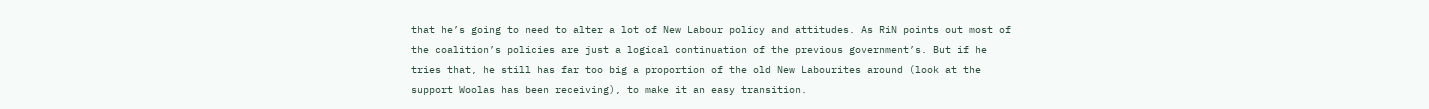that he’s going to need to alter a lot of New Labour policy and attitudes. As RiN points out most of the coalition’s policies are just a logical continuation of the previous government’s. But if he tries that, he still has far too big a proportion of the old New Labourites around (look at the support Woolas has been receiving), to make it an easy transition.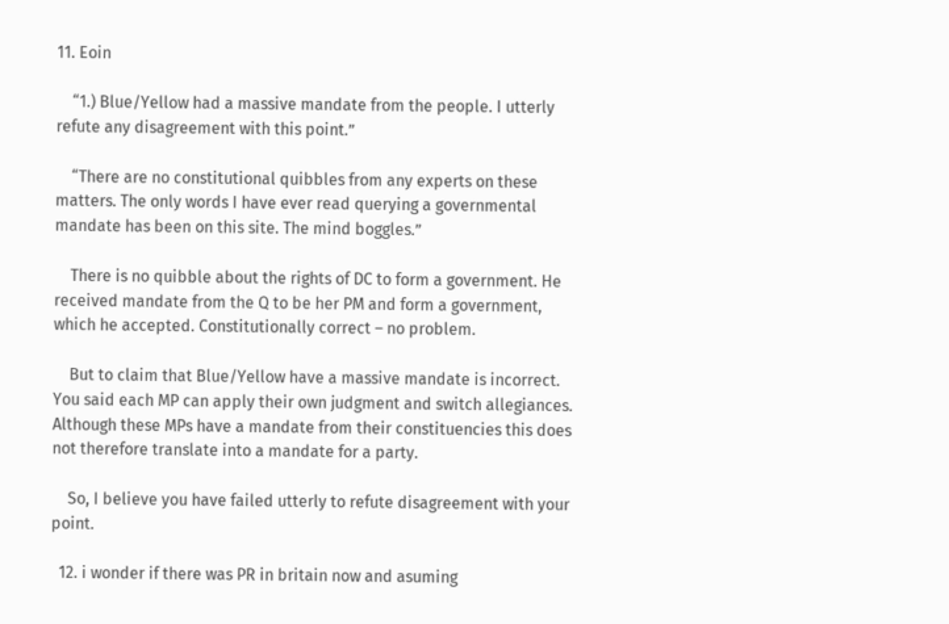11. Eoin

    “1.) Blue/Yellow had a massive mandate from the people. I utterly refute any disagreement with this point.”

    “There are no constitutional quibbles from any experts on these matters. The only words I have ever read querying a governmental mandate has been on this site. The mind boggles.”

    There is no quibble about the rights of DC to form a government. He received mandate from the Q to be her PM and form a government, which he accepted. Constitutionally correct – no problem.

    But to claim that Blue/Yellow have a massive mandate is incorrect. You said each MP can apply their own judgment and switch allegiances. Although these MPs have a mandate from their constituencies this does not therefore translate into a mandate for a party.

    So, I believe you have failed utterly to refute disagreement with your point.

  12. i wonder if there was PR in britain now and asuming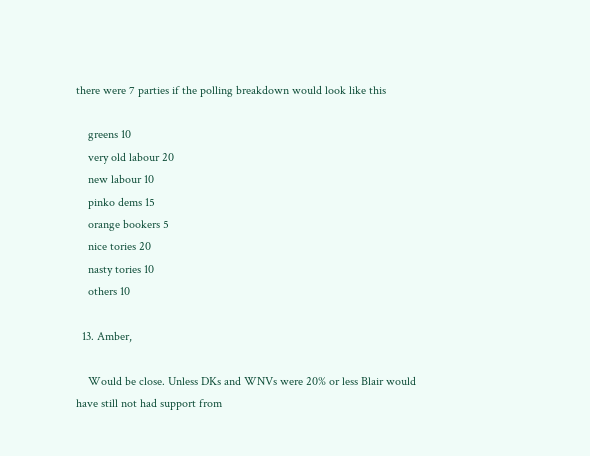there were 7 parties if the polling breakdown would look like this

    greens 10
    very old labour 20
    new labour 10
    pinko dems 15
    orange bookers 5
    nice tories 20
    nasty tories 10
    others 10

  13. Amber,

    Would be close. Unless DKs and WNVs were 20% or less Blair would have still not had support from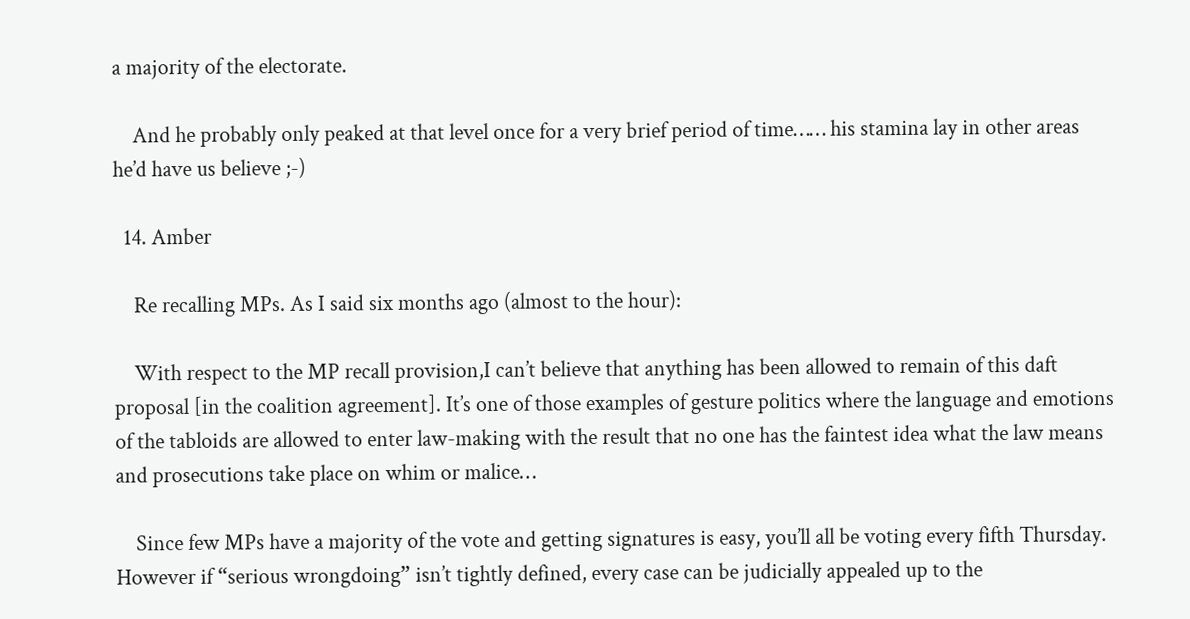a majority of the electorate.

    And he probably only peaked at that level once for a very brief period of time…… his stamina lay in other areas he’d have us believe ;-)

  14. Amber

    Re recalling MPs. As I said six months ago (almost to the hour):

    With respect to the MP recall provision,I can’t believe that anything has been allowed to remain of this daft proposal [in the coalition agreement]. It’s one of those examples of gesture politics where the language and emotions of the tabloids are allowed to enter law-making with the result that no one has the faintest idea what the law means and prosecutions take place on whim or malice…

    Since few MPs have a majority of the vote and getting signatures is easy, you’ll all be voting every fifth Thursday. However if “serious wrongdoing” isn’t tightly defined, every case can be judicially appealed up to the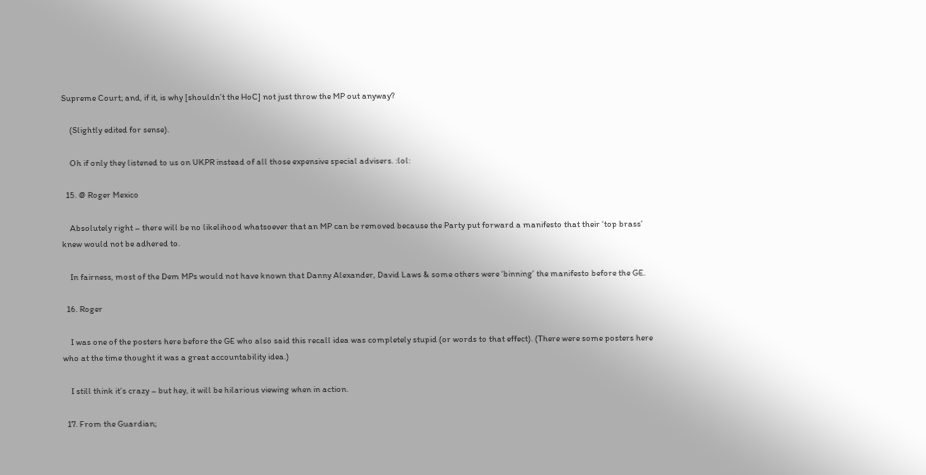Supreme Court; and, if it, is why [shouldn’t the HoC] not just throw the MP out anyway?

    (Slightly edited for sense).

    Oh if only they listened to us on UKPR instead of all those expensive special advisers. :lol:

  15. @ Roger Mexico

    Absolutely right – there will be no likelihood whatsoever that an MP can be removed because the Party put forward a manifesto that their ‘top brass’ knew would not be adhered to.

    In fairness, most of the Dem MPs would not have known that Danny Alexander, David Laws & some others were ‘binning’ the manifesto before the GE.

  16. Roger

    I was one of the posters here before the GE who also said this recall idea was completely stupid (or words to that effect). (There were some posters here who at the time thought it was a great accountability idea.)

    I still think it’s crazy – but hey, it will be hilarious viewing when in action.

  17. From the Guardian;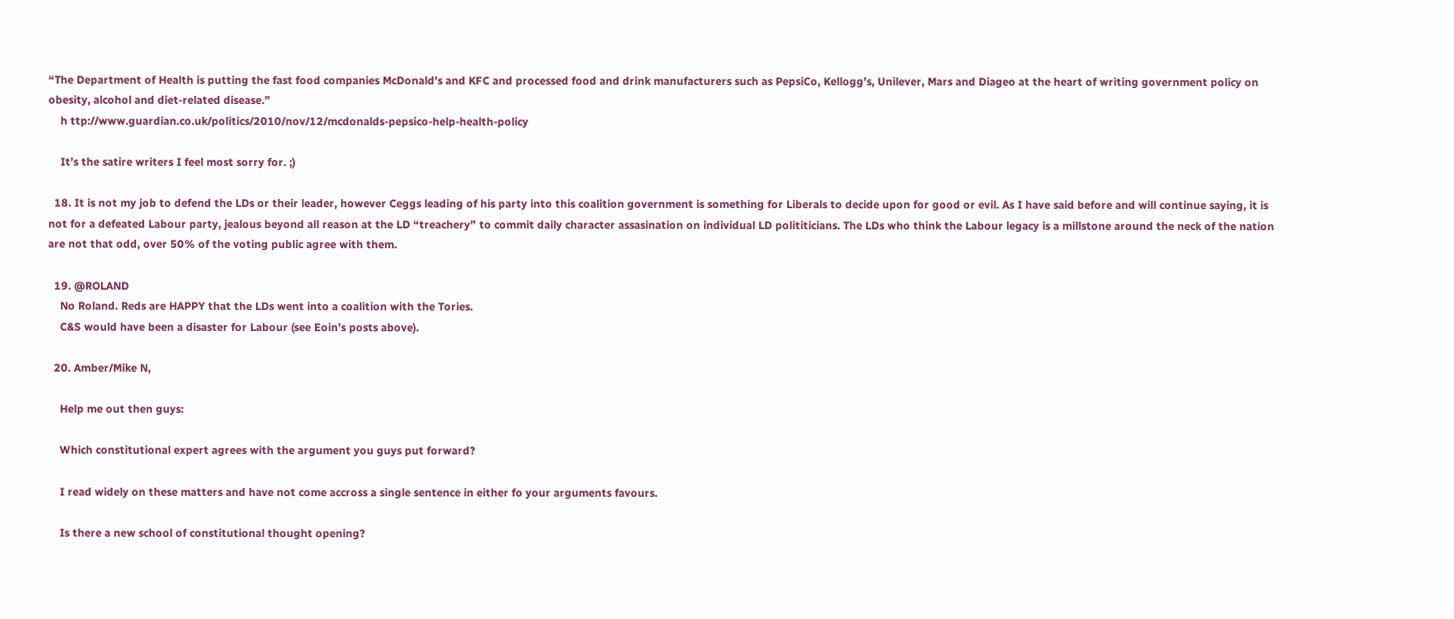“The Department of Health is putting the fast food companies McDonald’s and KFC and processed food and drink manufacturers such as PepsiCo, Kellogg’s, Unilever, Mars and Diageo at the heart of writing government policy on obesity, alcohol and diet-related disease.”
    h ttp://www.guardian.co.uk/politics/2010/nov/12/mcdonalds-pepsico-help-health-policy

    It’s the satire writers I feel most sorry for. ;)

  18. It is not my job to defend the LDs or their leader, however Ceggs leading of his party into this coalition government is something for Liberals to decide upon for good or evil. As I have said before and will continue saying, it is not for a defeated Labour party, jealous beyond all reason at the LD “treachery” to commit daily character assasination on individual LD polititicians. The LDs who think the Labour legacy is a millstone around the neck of the nation are not that odd, over 50% of the voting public agree with them.

  19. @ROLAND
    No Roland. Reds are HAPPY that the LDs went into a coalition with the Tories.
    C&S would have been a disaster for Labour (see Eoin’s posts above).

  20. Amber/Mike N,

    Help me out then guys:

    Which constitutional expert agrees with the argument you guys put forward?

    I read widely on these matters and have not come accross a single sentence in either fo your arguments favours.

    Is there a new school of constitutional thought opening?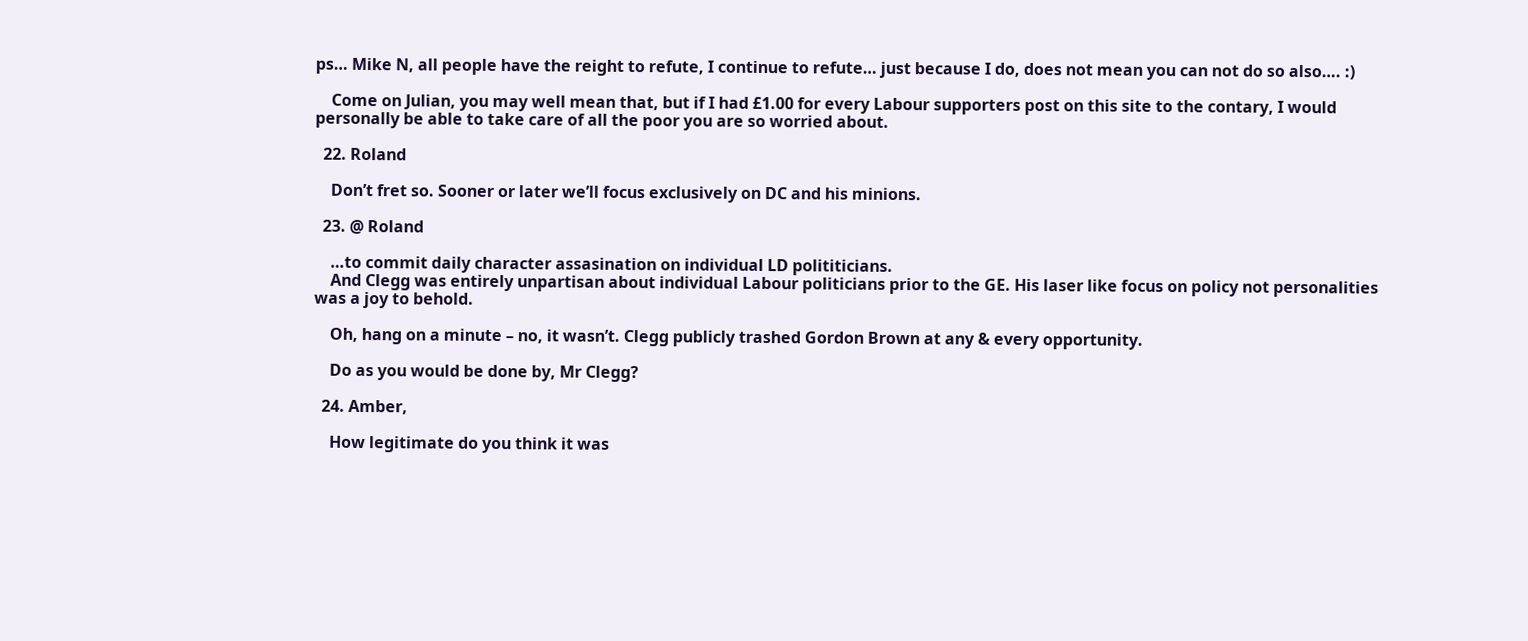ps… Mike N, all people have the reight to refute, I continue to refute… just because I do, does not mean you can not do so also…. :)

    Come on Julian, you may well mean that, but if I had £1.00 for every Labour supporters post on this site to the contary, I would personally be able to take care of all the poor you are so worried about.

  22. Roland

    Don’t fret so. Sooner or later we’ll focus exclusively on DC and his minions.

  23. @ Roland

    …to commit daily character assasination on individual LD polititicians.
    And Clegg was entirely unpartisan about individual Labour politicians prior to the GE. His laser like focus on policy not personalities was a joy to behold.

    Oh, hang on a minute – no, it wasn’t. Clegg publicly trashed Gordon Brown at any & every opportunity.

    Do as you would be done by, Mr Clegg?

  24. Amber,

    How legitimate do you think it was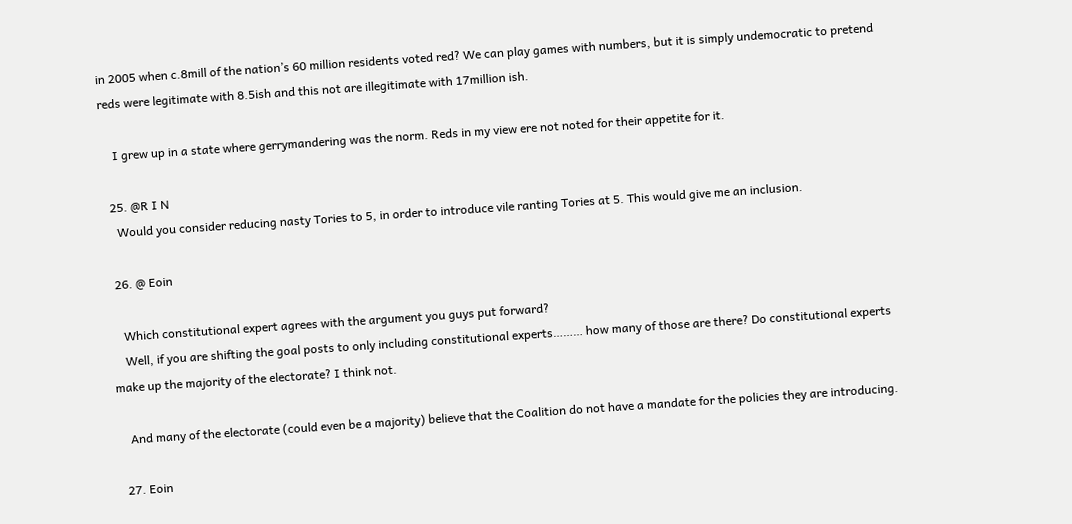in 2005 when c.8mill of the nation’s 60 million residents voted red? We can play games with numbers, but it is simply undemocratic to pretend reds were legitimate with 8.5ish and this not are illegitimate with 17million ish.

    I grew up in a state where gerrymandering was the norm. Reds in my view ere not noted for their appetite for it.

  25. @R I N
    Would you consider reducing nasty Tories to 5, in order to introduce vile ranting Tories at 5. This would give me an inclusion.

  26. @ Eoin

    Which constitutional expert agrees with the argument you guys put forward?
    Well, if you are shifting the goal posts to only including constitutional experts……… how many of those are there? Do constitutional experts make up the majority of the electorate? I think not.

    And many of the electorate (could even be a majority) believe that the Coalition do not have a mandate for the policies they are introducing.

  27. Eoin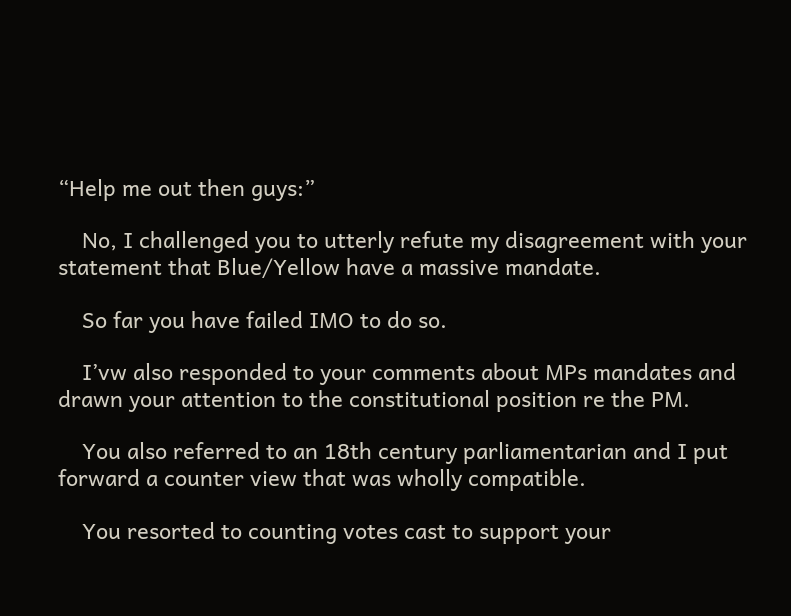“Help me out then guys:”

    No, I challenged you to utterly refute my disagreement with your statement that Blue/Yellow have a massive mandate.

    So far you have failed IMO to do so.

    I’vw also responded to your comments about MPs mandates and drawn your attention to the constitutional position re the PM.

    You also referred to an 18th century parliamentarian and I put forward a counter view that was wholly compatible.

    You resorted to counting votes cast to support your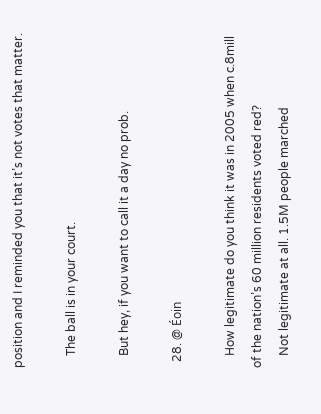position and I reminded you that it’s not votes that matter.

    The ball is in your court.

    But hey, if you want to call it a day no prob.

  28. @ Éoin

    How legitimate do you think it was in 2005 when c.8mill of the nation’s 60 million residents voted red?
    Not legitimate at all. 1.5M people marched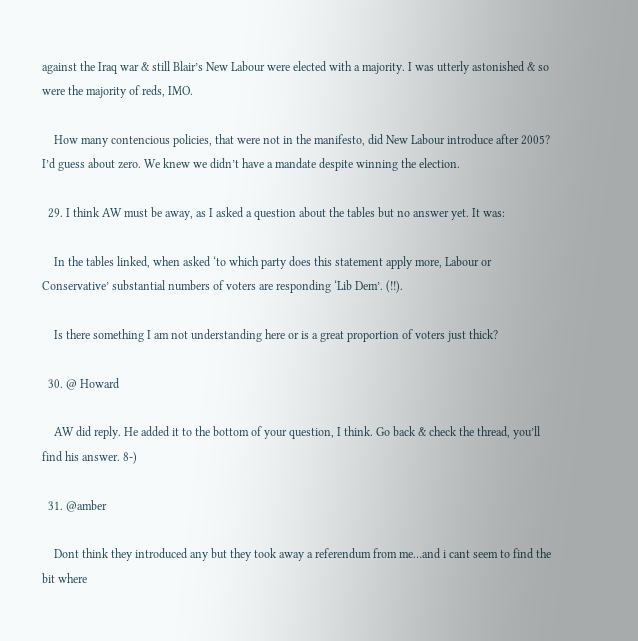against the Iraq war & still Blair’s New Labour were elected with a majority. I was utterly astonished & so were the majority of reds, IMO.

    How many contencious policies, that were not in the manifesto, did New Labour introduce after 2005? I’d guess about zero. We knew we didn’t have a mandate despite winning the election.

  29. I think AW must be away, as I asked a question about the tables but no answer yet. It was:

    In the tables linked, when asked ‘to which party does this statement apply more, Labour or Conservative’ substantial numbers of voters are responding ‘Lib Dem’. (!!).

    Is there something I am not understanding here or is a great proportion of voters just thick?

  30. @ Howard

    AW did reply. He added it to the bottom of your question, I think. Go back & check the thread, you’ll find his answer. 8-)

  31. @amber

    Dont think they introduced any but they took away a referendum from me…and i cant seem to find the bit where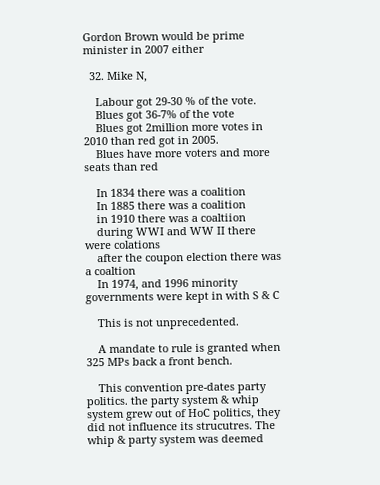Gordon Brown would be prime minister in 2007 either

  32. Mike N,

    Labour got 29-30 % of the vote.
    Blues got 36-7% of the vote
    Blues got 2million more votes in 2010 than red got in 2005.
    Blues have more voters and more seats than red

    In 1834 there was a coalition
    In 1885 there was a coalition
    in 1910 there was a coaltiion
    during WWI and WW II there were colations
    after the coupon election there was a coaltion
    In 1974, and 1996 minority governments were kept in with S & C

    This is not unprecedented.

    A mandate to rule is granted when 325 MPs back a front bench.

    This convention pre-dates party politics. the party system & whip system grew out of HoC politics, they did not influence its strucutres. The whip & party system was deemed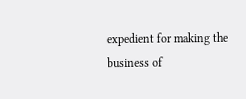expedient for making the business of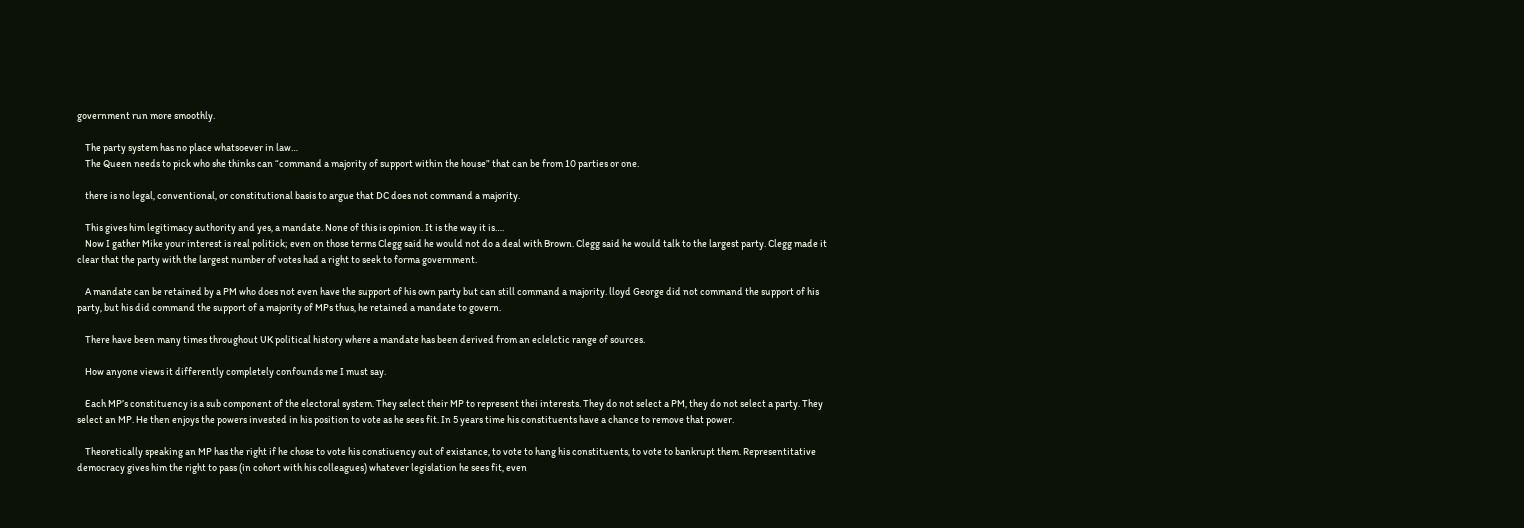government run more smoothly.

    The party system has no place whatsoever in law…
    The Queen needs to pick who she thinks can “command a majority of support within the house” that can be from 10 parties or one.

    there is no legal, conventional, or constitutional basis to argue that DC does not command a majority.

    This gives him legitimacy authority and yes, a mandate. None of this is opinion. It is the way it is….
    Now I gather Mike your interest is real politick; even on those terms Clegg said he would not do a deal with Brown. Clegg said he would talk to the largest party. Clegg made it clear that the party with the largest number of votes had a right to seek to forma government.

    A mandate can be retained by a PM who does not even have the support of his own party but can still command a majority. lloyd George did not command the support of his party, but his did command the support of a majority of MPs thus, he retained a mandate to govern.

    There have been many times throughout UK political history where a mandate has been derived from an eclelctic range of sources.

    How anyone views it differently completely confounds me I must say.

    Each MP’s constituency is a sub component of the electoral system. They select their MP to represent thei interests. They do not select a PM, they do not select a party. They select an MP. He then enjoys the powers invested in his position to vote as he sees fit. In 5 years time his constituents have a chance to remove that power.

    Theoretically speaking an MP has the right if he chose to vote his constiuency out of existance, to vote to hang his constituents, to vote to bankrupt them. Representitative democracy gives him the right to pass (in cohort with his colleagues) whatever legislation he sees fit, even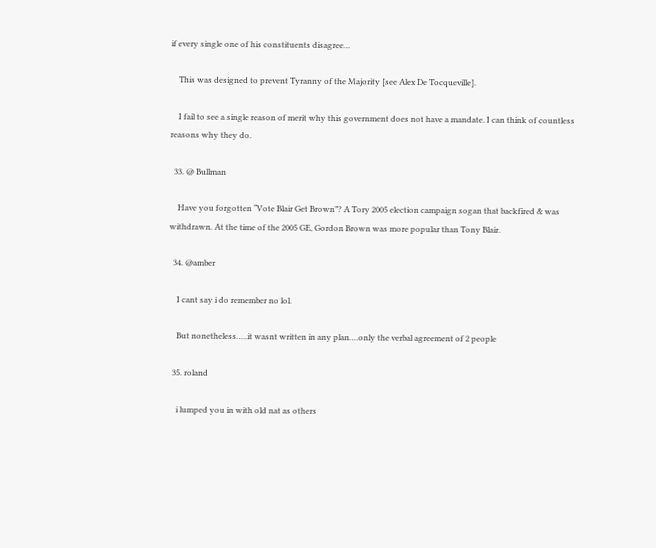if every single one of his constituents disagree…

    This was designed to prevent Tyranny of the Majority [see Alex De Tocqueville].

    I fail to see a single reason of merit why this government does not have a mandate. I can think of countless reasons why they do.

  33. @ Bullman

    Have you forgotten “Vote Blair Get Brown”? A Tory 2005 election campaign sogan that backfired & was withdrawn. At the time of the 2005 GE, Gordon Brown was more popular than Tony Blair.

  34. @amber

    I cant say i do remember no lol.

    But nonetheless…..it wasnt written in any plan….only the verbal agreement of 2 people

  35. roland

    i lumped you in with old nat as others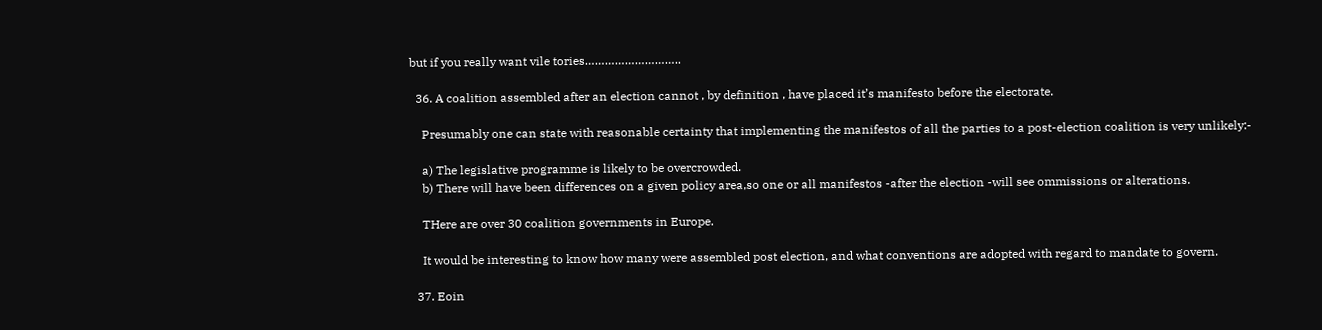but if you really want vile tories………………………..

  36. A coalition assembled after an election cannot , by definition , have placed it’s manifesto before the electorate.

    Presumably one can state with reasonable certainty that implementing the manifestos of all the parties to a post-election coalition is very unlikely:-

    a) The legislative programme is likely to be overcrowded.
    b) There will have been differences on a given policy area,so one or all manifestos -after the election -will see ommissions or alterations.

    THere are over 30 coalition governments in Europe.

    It would be interesting to know how many were assembled post election, and what conventions are adopted with regard to mandate to govern.

  37. Eoin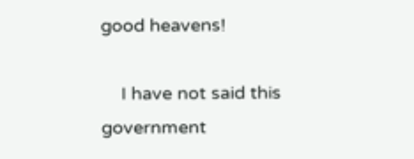good heavens!

    I have not said this government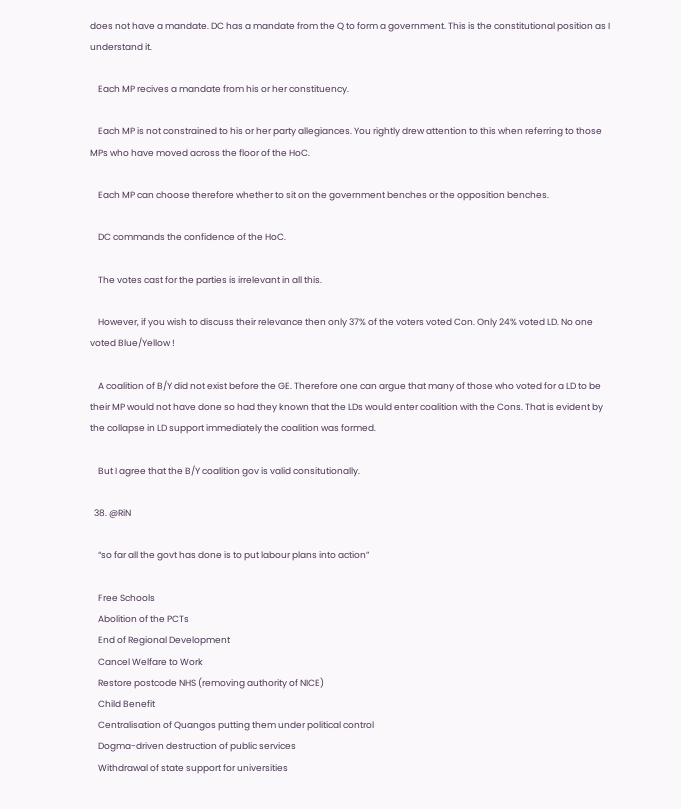does not have a mandate. DC has a mandate from the Q to form a government. This is the constitutional position as I understand it.

    Each MP recives a mandate from his or her constituency.

    Each MP is not constrained to his or her party allegiances. You rightly drew attention to this when referring to those MPs who have moved across the floor of the HoC.

    Each MP can choose therefore whether to sit on the government benches or the opposition benches.

    DC commands the confidence of the HoC.

    The votes cast for the parties is irrelevant in all this.

    However, if you wish to discuss their relevance then only 37% of the voters voted Con. Only 24% voted LD. No one voted Blue/Yellow !

    A coalition of B/Y did not exist before the GE. Therefore one can argue that many of those who voted for a LD to be their MP would not have done so had they known that the LDs would enter coalition with the Cons. That is evident by the collapse in LD support immediately the coalition was formed.

    But I agree that the B/Y coalition gov is valid consitutionally.

  38. @RiN

    “so far all the govt has done is to put labour plans into action”

    Free Schools
    Abolition of the PCTs
    End of Regional Development
    Cancel Welfare to Work
    Restore postcode NHS (removing authority of NICE)
    Child Benefit
    Centralisation of Quangos putting them under political control
    Dogma-driven destruction of public services
    Withdrawal of state support for universities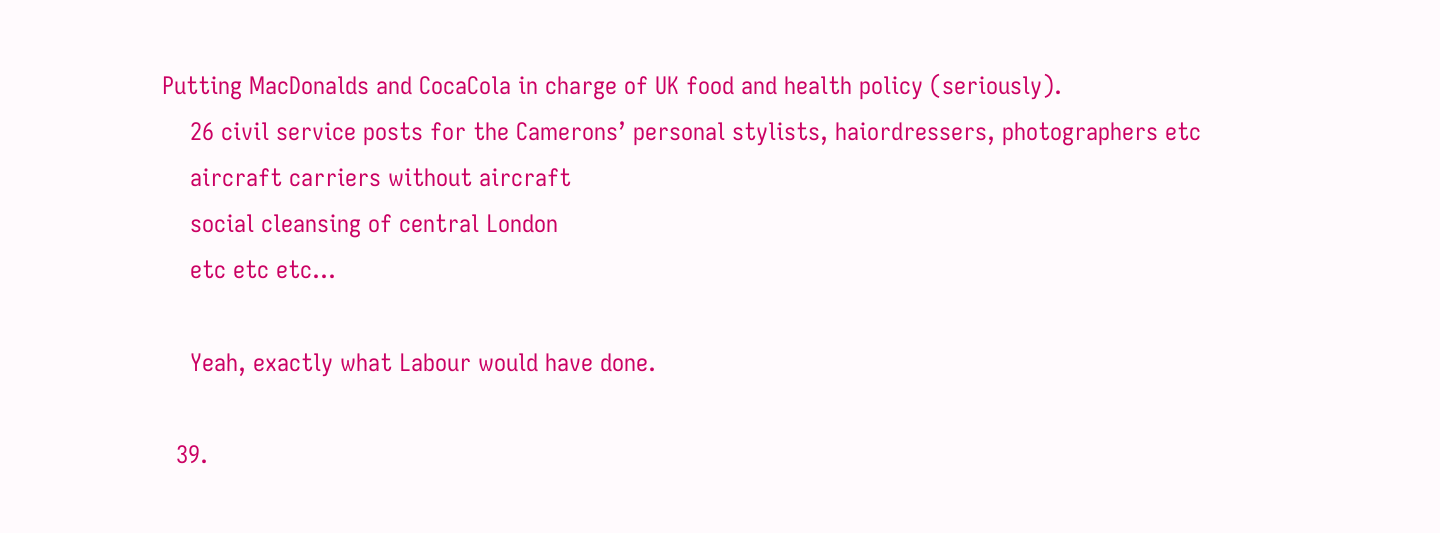Putting MacDonalds and CocaCola in charge of UK food and health policy (seriously).
    26 civil service posts for the Camerons’ personal stylists, haiordressers, photographers etc
    aircraft carriers without aircraft
    social cleansing of central London
    etc etc etc…

    Yeah, exactly what Labour would have done.

  39.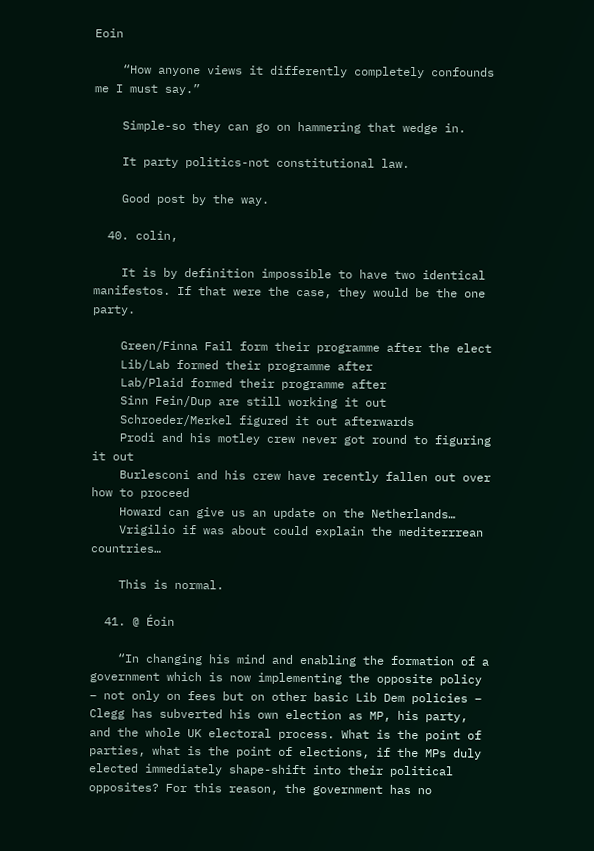Eoin

    “How anyone views it differently completely confounds me I must say.”

    Simple-so they can go on hammering that wedge in.

    It party politics-not constitutional law.

    Good post by the way.

  40. colin,

    It is by definition impossible to have two identical manifestos. If that were the case, they would be the one party.

    Green/Finna Fail form their programme after the elect
    Lib/Lab formed their programme after
    Lab/Plaid formed their programme after
    Sinn Fein/Dup are still working it out
    Schroeder/Merkel figured it out afterwards
    Prodi and his motley crew never got round to figuring it out
    Burlesconi and his crew have recently fallen out over how to proceed
    Howard can give us an update on the Netherlands…
    Vrigilio if was about could explain the mediterrrean countries…

    This is normal.

  41. @ Éoin

    “In changing his mind and enabling the formation of a government which is now implementing the opposite policy – not only on fees but on other basic Lib Dem policies – Clegg has subverted his own election as MP, his party, and the whole UK electoral process. What is the point of parties, what is the point of elections, if the MPs duly elected immediately shape-shift into their political opposites? For this reason, the government has no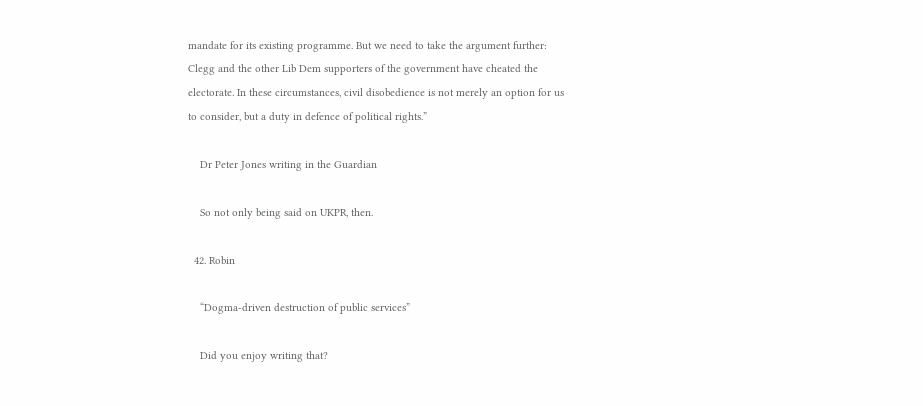mandate for its existing programme. But we need to take the argument further: Clegg and the other Lib Dem supporters of the government have cheated the electorate. In these circumstances, civil disobedience is not merely an option for us to consider, but a duty in defence of political rights.”

    Dr Peter Jones writing in the Guardian

    So not only being said on UKPR, then.

  42. Robin

    “Dogma-driven destruction of public services”

    Did you enjoy writing that?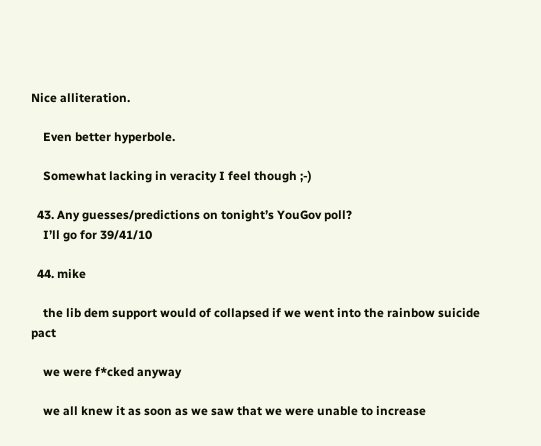Nice alliteration.

    Even better hyperbole.

    Somewhat lacking in veracity I feel though ;-)

  43. Any guesses/predictions on tonight’s YouGov poll?
    I’ll go for 39/41/10

  44. mike

    the lib dem support would of collapsed if we went into the rainbow suicide pact

    we were f*cked anyway

    we all knew it as soon as we saw that we were unable to increase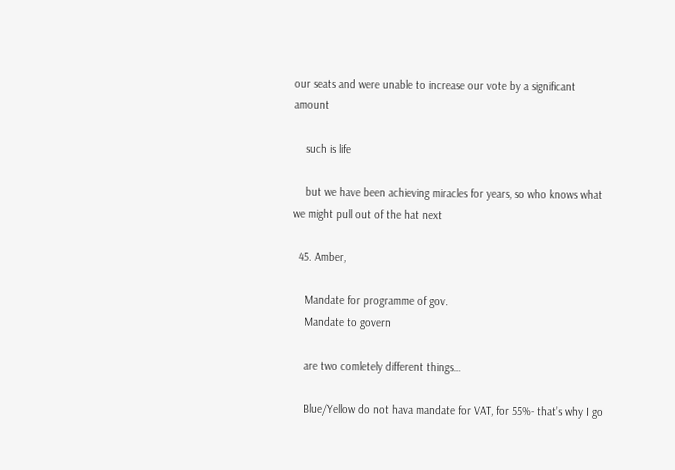our seats and were unable to increase our vote by a significant amount

    such is life

    but we have been achieving miracles for years, so who knows what we might pull out of the hat next

  45. Amber,

    Mandate for programme of gov.
    Mandate to govern

    are two comletely different things…

    Blue/Yellow do not hava mandate for VAT, for 55%- that’s why I go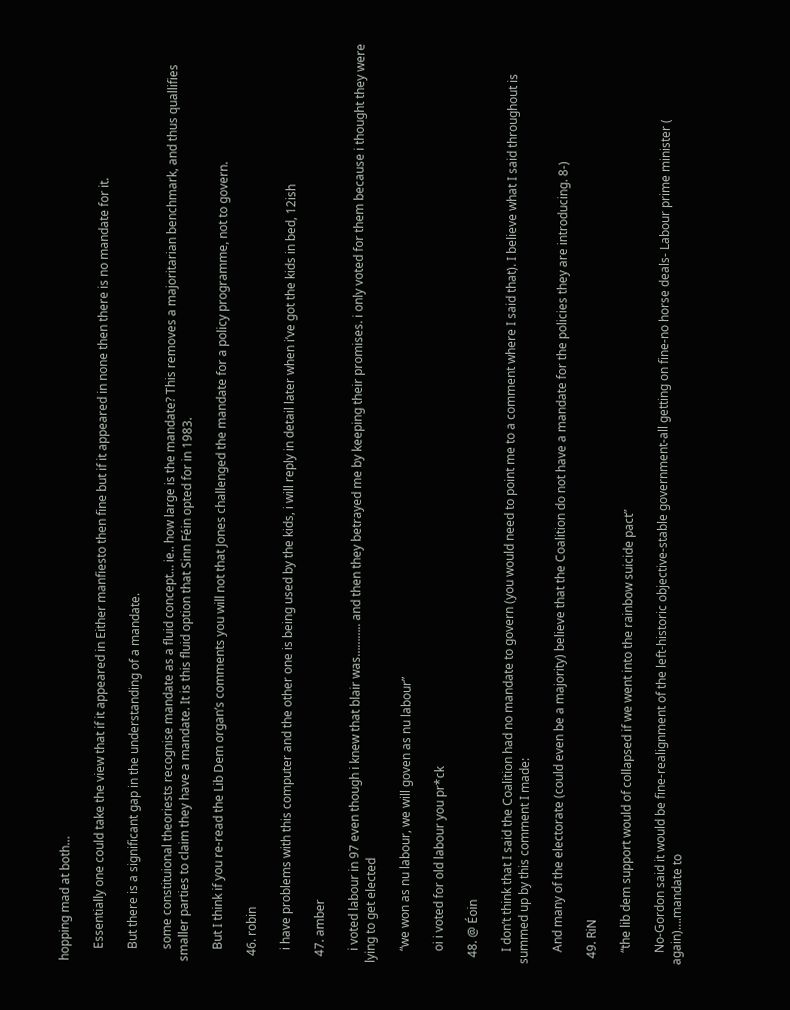hopping mad at both…

    Essentially one could take the view that if it appeared in Either manfiesto then fine but if it appeared in none then there is no mandate for it.

    But there is a significant gap in the understanding of a mandate.

    some constituional theoriests recognise mandate as a fluid concept… ie.. how large is the mandate? This removes a majoritarian benchmark, and thus quallifies smaller parties to claim they have a mandate. It is this fluid option that Sinn Féin opted for in 1983.

    But I think if you re-read the Lib Dem organ’s comments you will not that Jones challenged the mandate for a policy programme, not to govern.

  46. robin

    i have problems with this computer and the other one is being used by the kids, i will reply in detail later when i’ve got the kids in bed, 12ish

  47. amber

    i voted labour in 97 even though i knew that blair was……….. and then they betrayed me by keeping their promises. i only voted for them because i thought they were lying to get elected

    “we won as nu labour, we will goven as nu labour”

    oi i voted for old labour you pr*ck

  48. @ Éoin

    I don’t think that I said the Coalition had no mandate to govern (you would need to point me to a comment where I said that). I believe what I said throughout is summed up by this comment I made:

    And many of the electorate (could even be a majority) believe that the Coalition do not have a mandate for the policies they are introducing. 8-)

  49. RiN

    “the lib dem support would of collapsed if we went into the rainbow suicide pact”

    No-Gordon said it would be fine-realignment of the left-historic objective-stable government-all getting on fine-no horse deals- Labour prime minister ( again)….mandate to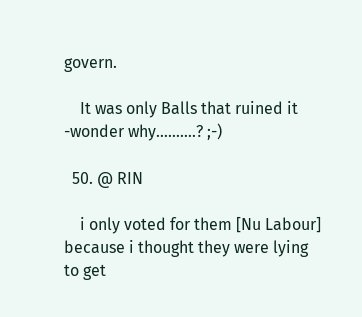govern.

    It was only Balls that ruined it -wonder why……….? ;-)

  50. @ RIN

    i only voted for them [Nu Labour] because i thought they were lying to get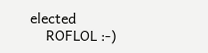elected
    ROFLOL :-)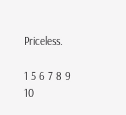Priceless.

1 5 6 7 8 9 10